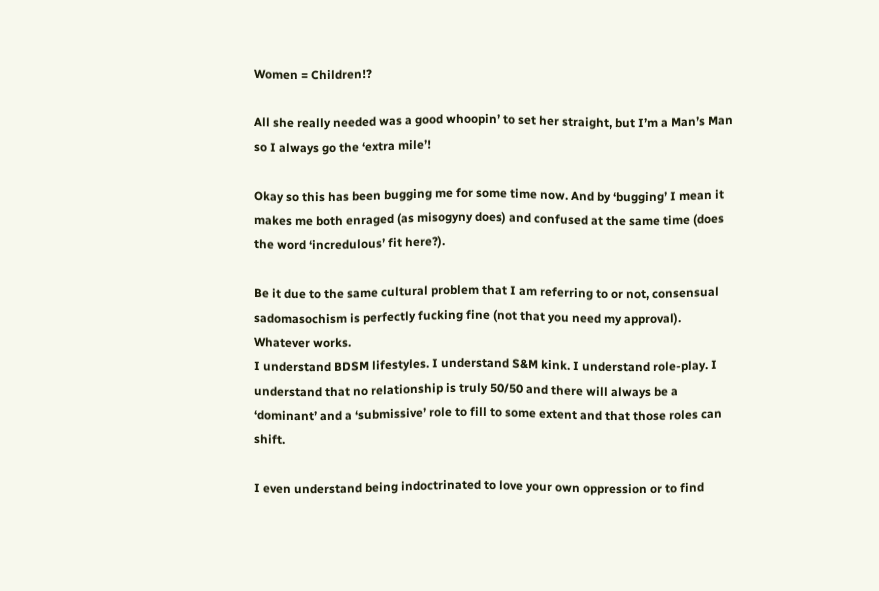Women = Children!?

All she really needed was a good whoopin’ to set her straight, but I’m a Man’s Man so I always go the ‘extra mile’!

Okay so this has been bugging me for some time now. And by ‘bugging’ I mean it makes me both enraged (as misogyny does) and confused at the same time (does the word ‘incredulous’ fit here?).

Be it due to the same cultural problem that I am referring to or not, consensual sadomasochism is perfectly fucking fine (not that you need my approval). Whatever works.
I understand BDSM lifestyles. I understand S&M kink. I understand role-play. I understand that no relationship is truly 50/50 and there will always be a ‘dominant’ and a ‘submissive’ role to fill to some extent and that those roles can shift.

I even understand being indoctrinated to love your own oppression or to find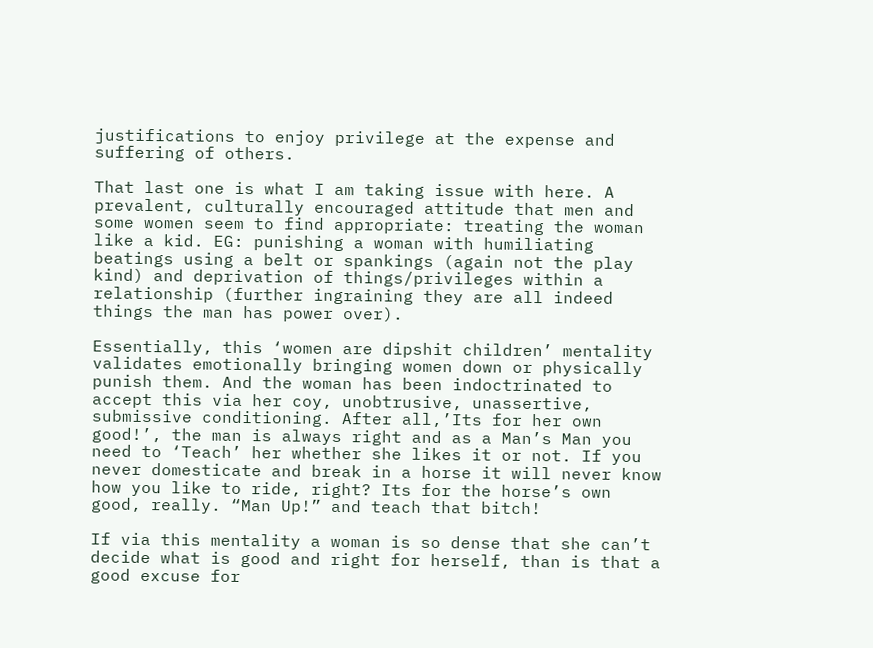justifications to enjoy privilege at the expense and suffering of others.

That last one is what I am taking issue with here. A prevalent, culturally encouraged attitude that men and some women seem to find appropriate: treating the woman like a kid. EG: punishing a woman with humiliating beatings using a belt or spankings (again not the play kind) and deprivation of things/privileges within a relationship (further ingraining they are all indeed things the man has power over).

Essentially, this ‘women are dipshit children’ mentality validates emotionally bringing women down or physically punish them. And the woman has been indoctrinated to accept this via her coy, unobtrusive, unassertive, submissive conditioning. After all,’Its for her own good!’, the man is always right and as a Man’s Man you need to ‘Teach’ her whether she likes it or not. If you never domesticate and break in a horse it will never know how you like to ride, right? Its for the horse’s own good, really. “Man Up!” and teach that bitch!

If via this mentality a woman is so dense that she can’t decide what is good and right for herself, than is that a good excuse for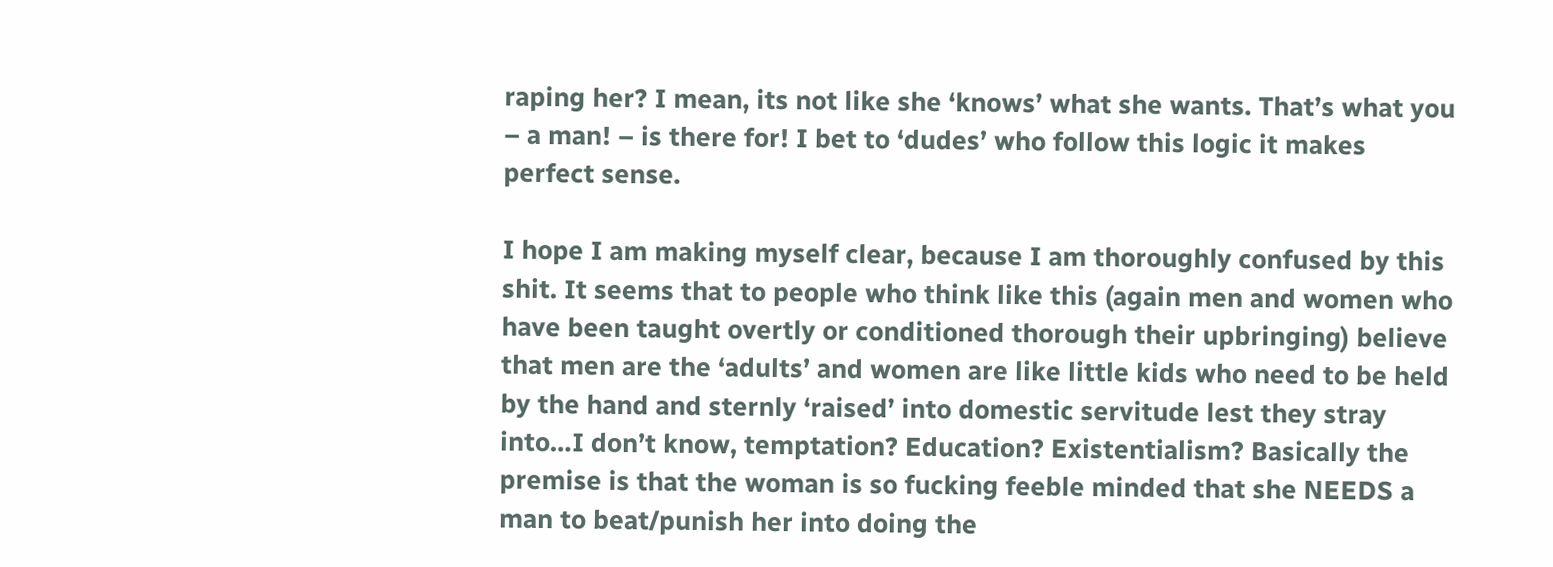raping her? I mean, its not like she ‘knows’ what she wants. That’s what you – a man! – is there for! I bet to ‘dudes’ who follow this logic it makes perfect sense.

I hope I am making myself clear, because I am thoroughly confused by this shit. It seems that to people who think like this (again men and women who have been taught overtly or conditioned thorough their upbringing) believe that men are the ‘adults’ and women are like little kids who need to be held by the hand and sternly ‘raised’ into domestic servitude lest they stray into…I don’t know, temptation? Education? Existentialism? Basically the premise is that the woman is so fucking feeble minded that she NEEDS a man to beat/punish her into doing the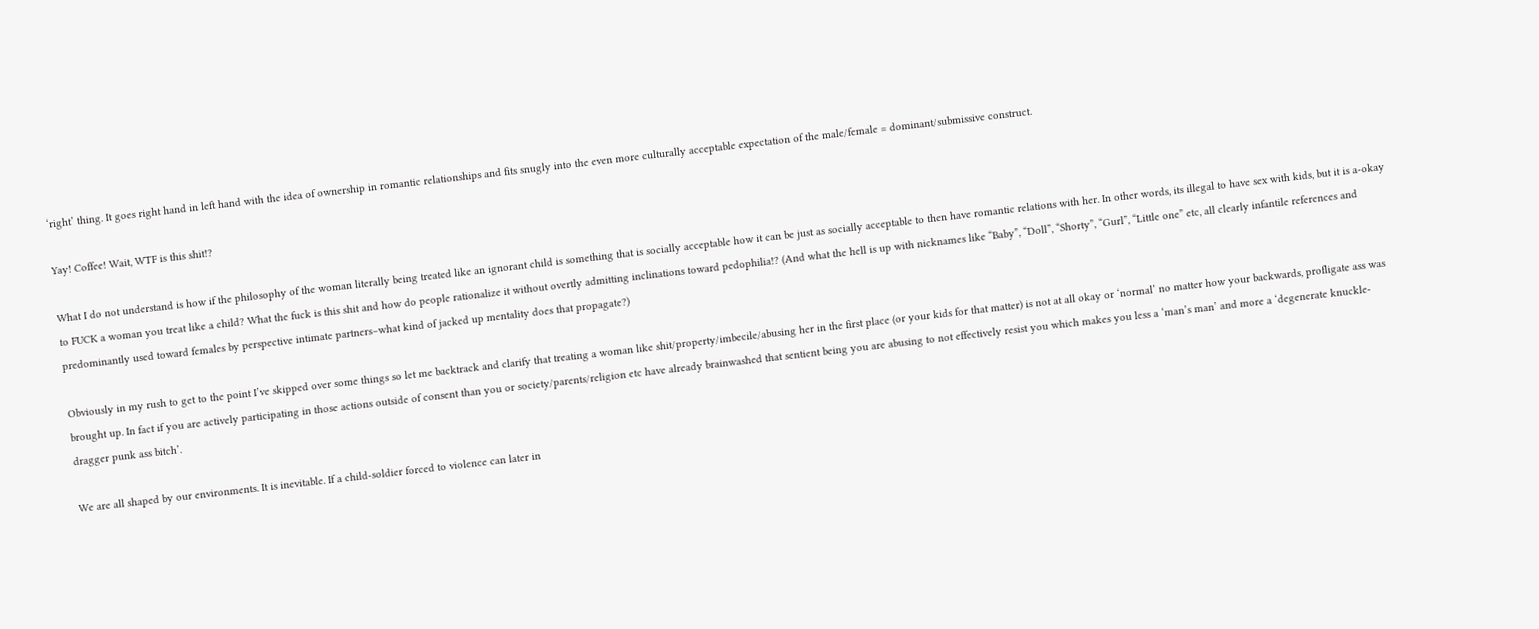‘right’ thing. It goes right hand in left hand with the idea of ownership in romantic relationships and fits snugly into the even more culturally acceptable expectation of the male/female = dominant/submissive construct.

Yay! Coffee! Wait, WTF is this shit!?

What I do not understand is how if the philosophy of the woman literally being treated like an ignorant child is something that is socially acceptable how it can be just as socially acceptable to then have romantic relations with her. In other words, its illegal to have sex with kids, but it is a-okay to FUCK a woman you treat like a child? What the fuck is this shit and how do people rationalize it without overtly admitting inclinations toward pedophilia!? (And what the hell is up with nicknames like “Baby”, “Doll”, “Shorty”, “Gurl”, “Little one” etc, all clearly infantile references and predominantly used toward females by perspective intimate partners–what kind of jacked up mentality does that propagate?)

Obviously in my rush to get to the point I’ve skipped over some things so let me backtrack and clarify that treating a woman like shit/property/imbecile/abusing her in the first place (or your kids for that matter) is not at all okay or ‘normal’ no matter how your backwards, profligate ass was brought up. In fact if you are actively participating in those actions outside of consent than you or society/parents/religion etc have already brainwashed that sentient being you are abusing to not effectively resist you which makes you less a ‘man’s man’ and more a ‘degenerate knuckle-dragger punk ass bitch’.

We are all shaped by our environments. It is inevitable. If a child-soldier forced to violence can later in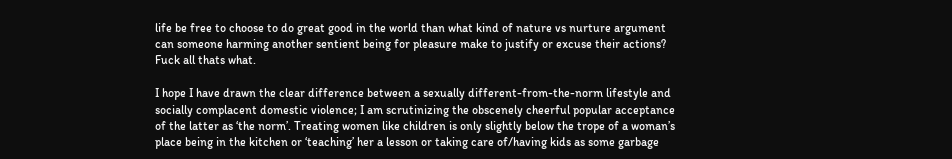life be free to choose to do great good in the world than what kind of nature vs nurture argument can someone harming another sentient being for pleasure make to justify or excuse their actions? Fuck all thats what.

I hope I have drawn the clear difference between a sexually different-from-the-norm lifestyle and socially complacent domestic violence; I am scrutinizing the obscenely cheerful popular acceptance of the latter as ‘the norm’. Treating women like children is only slightly below the trope of a woman’s place being in the kitchen or ‘teaching’ her a lesson or taking care of/having kids as some garbage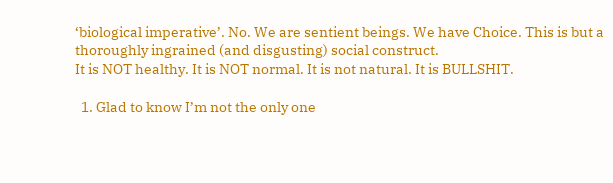‘biological imperative’. No. We are sentient beings. We have Choice. This is but a thoroughly ingrained (and disgusting) social construct.
It is NOT healthy. It is NOT normal. It is not natural. It is BULLSHIT.

  1. Glad to know I’m not the only one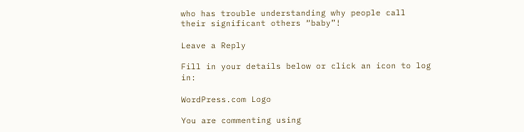who has trouble understanding why people call their significant others “baby”!

Leave a Reply

Fill in your details below or click an icon to log in:

WordPress.com Logo

You are commenting using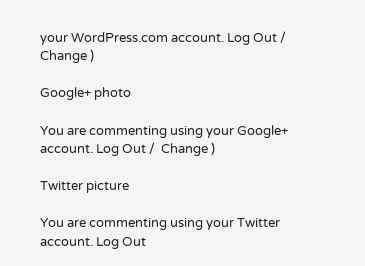your WordPress.com account. Log Out /  Change )

Google+ photo

You are commenting using your Google+ account. Log Out /  Change )

Twitter picture

You are commenting using your Twitter account. Log Out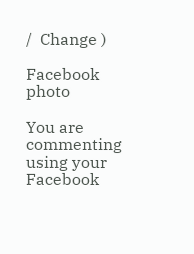/  Change )

Facebook photo

You are commenting using your Facebook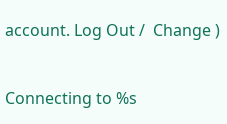account. Log Out /  Change )


Connecting to %s